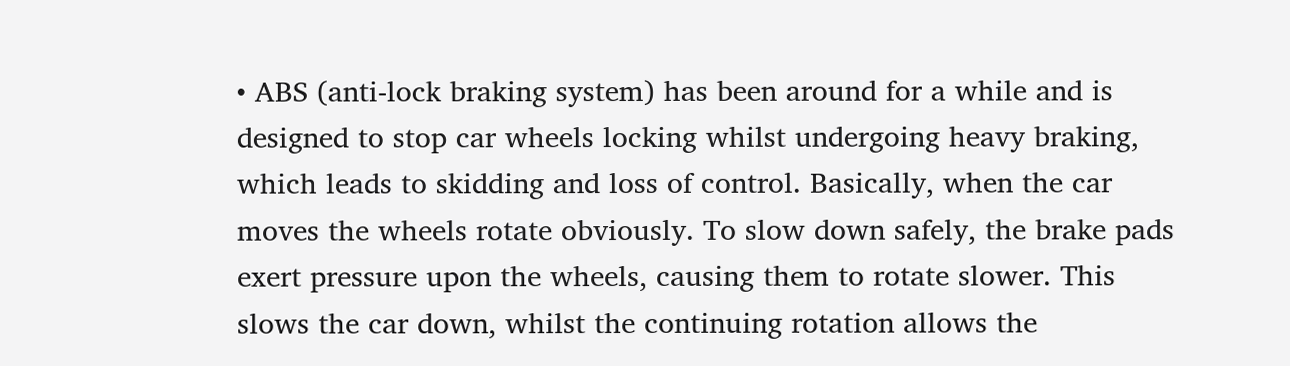• ABS (anti-lock braking system) has been around for a while and is designed to stop car wheels locking whilst undergoing heavy braking, which leads to skidding and loss of control. Basically, when the car moves the wheels rotate obviously. To slow down safely, the brake pads exert pressure upon the wheels, causing them to rotate slower. This slows the car down, whilst the continuing rotation allows the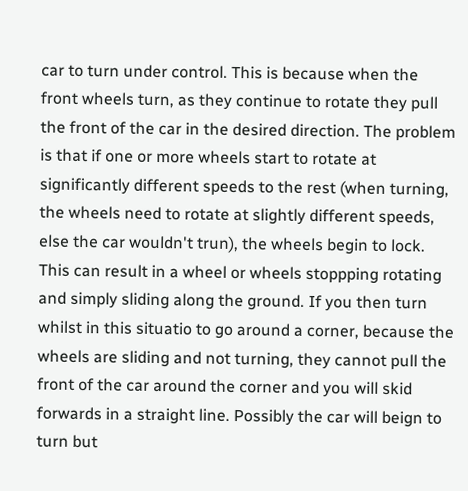car to turn under control. This is because when the front wheels turn, as they continue to rotate they pull the front of the car in the desired direction. The problem is that if one or more wheels start to rotate at significantly different speeds to the rest (when turning, the wheels need to rotate at slightly different speeds, else the car wouldn't trun), the wheels begin to lock. This can result in a wheel or wheels stoppping rotating and simply sliding along the ground. If you then turn whilst in this situatio to go around a corner, because the wheels are sliding and not turning, they cannot pull the front of the car around the corner and you will skid forwards in a straight line. Possibly the car will beign to turn but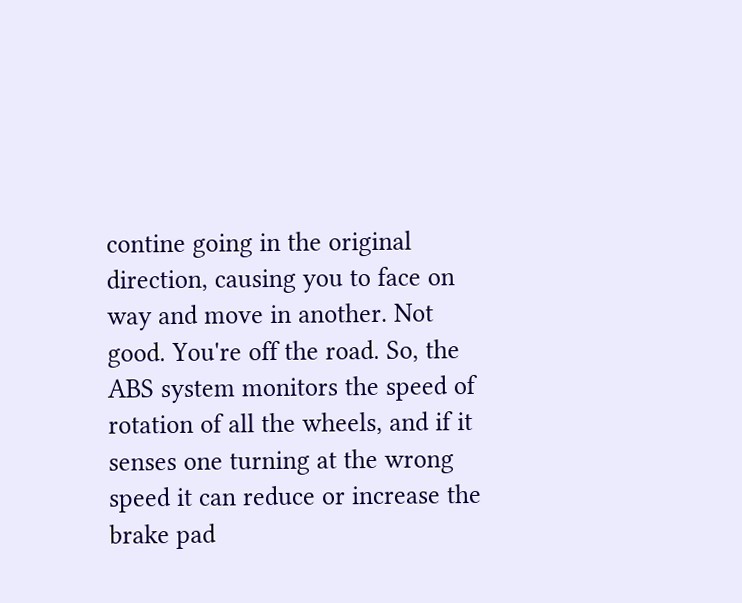contine going in the original direction, causing you to face on way and move in another. Not good. You're off the road. So, the ABS system monitors the speed of rotation of all the wheels, and if it senses one turning at the wrong speed it can reduce or increase the brake pad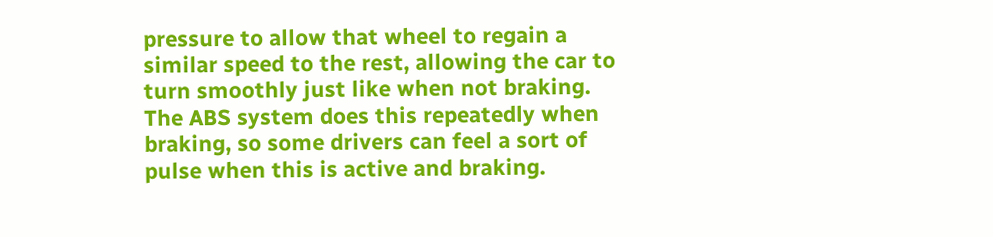pressure to allow that wheel to regain a similar speed to the rest, allowing the car to turn smoothly just like when not braking. The ABS system does this repeatedly when braking, so some drivers can feel a sort of pulse when this is active and braking.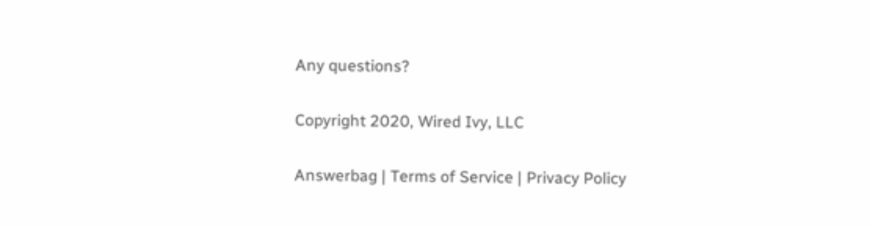Any questions?

Copyright 2020, Wired Ivy, LLC

Answerbag | Terms of Service | Privacy Policy